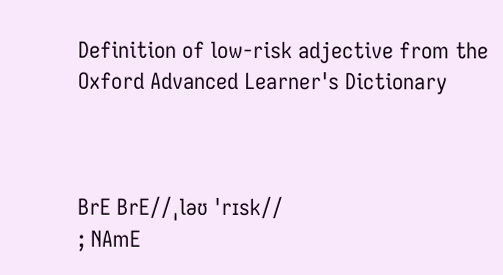Definition of low-risk adjective from the Oxford Advanced Learner's Dictionary



BrE BrE//ˌləʊ ˈrɪsk//
; NAmE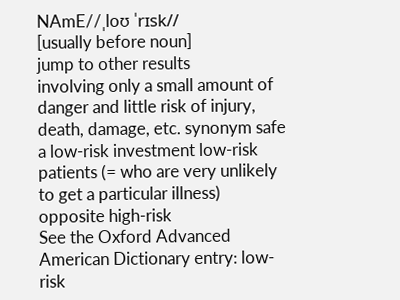NAmE//ˌloʊ ˈrɪsk//
[usually before noun]
jump to other results
involving only a small amount of danger and little risk of injury, death, damage, etc. synonym safe a low-risk investment low-risk patients (= who are very unlikely to get a particular illness) opposite high-risk
See the Oxford Advanced American Dictionary entry: low-risk